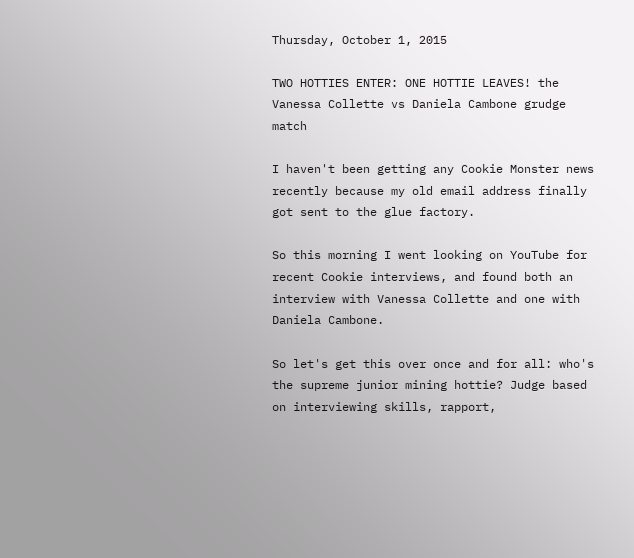Thursday, October 1, 2015

TWO HOTTIES ENTER: ONE HOTTIE LEAVES! the Vanessa Collette vs Daniela Cambone grudge match

I haven't been getting any Cookie Monster news recently because my old email address finally got sent to the glue factory.

So this morning I went looking on YouTube for recent Cookie interviews, and found both an interview with Vanessa Collette and one with Daniela Cambone.

So let's get this over once and for all: who's the supreme junior mining hottie? Judge based on interviewing skills, rapport,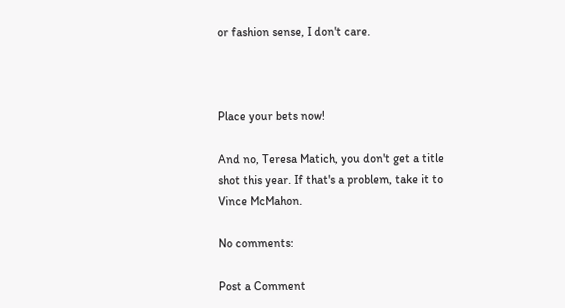or fashion sense, I don't care.



Place your bets now!

And no, Teresa Matich, you don't get a title shot this year. If that's a problem, take it to Vince McMahon.

No comments:

Post a Comment